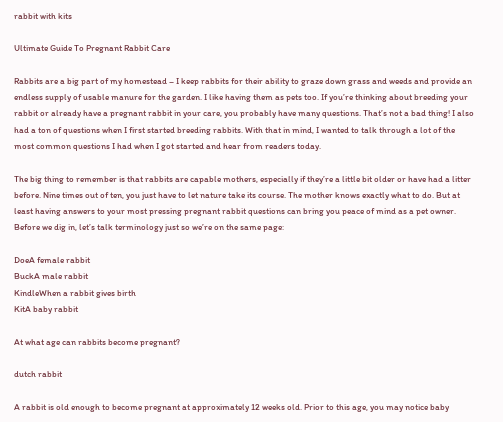rabbit with kits

Ultimate Guide To Pregnant Rabbit Care

Rabbits are a big part of my homestead – I keep rabbits for their ability to graze down grass and weeds and provide an endless supply of usable manure for the garden. I like having them as pets too. If you’re thinking about breeding your rabbit or already have a pregnant rabbit in your care, you probably have many questions. That’s not a bad thing! I also had a ton of questions when I first started breeding rabbits. With that in mind, I wanted to talk through a lot of the most common questions I had when I got started and hear from readers today.

The big thing to remember is that rabbits are capable mothers, especially if they’re a little bit older or have had a litter before. Nine times out of ten, you just have to let nature take its course. The mother knows exactly what to do. But at least having answers to your most pressing pregnant rabbit questions can bring you peace of mind as a pet owner. Before we dig in, let’s talk terminology just so we’re on the same page:

DoeA female rabbit
BuckA male rabbit
KindleWhen a rabbit gives birth
KitA baby rabbit

At what age can rabbits become pregnant?

dutch rabbit

A rabbit is old enough to become pregnant at approximately 12 weeks old. Prior to this age, you may notice baby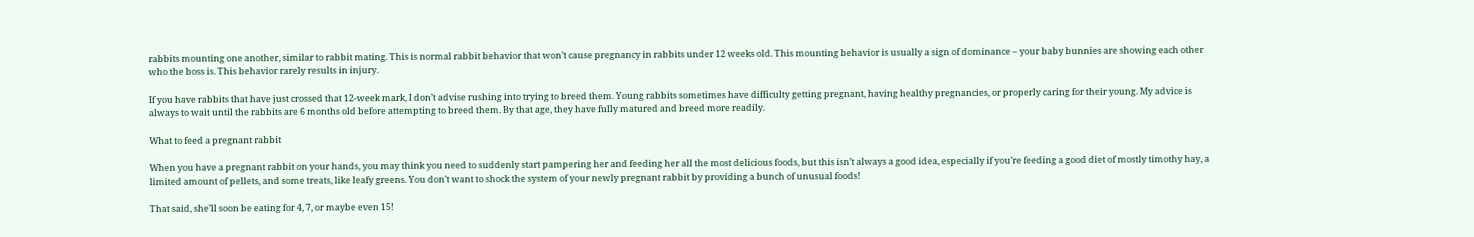rabbits mounting one another, similar to rabbit mating. This is normal rabbit behavior that won’t cause pregnancy in rabbits under 12 weeks old. This mounting behavior is usually a sign of dominance – your baby bunnies are showing each other who the boss is. This behavior rarely results in injury.

If you have rabbits that have just crossed that 12-week mark, I don’t advise rushing into trying to breed them. Young rabbits sometimes have difficulty getting pregnant, having healthy pregnancies, or properly caring for their young. My advice is always to wait until the rabbits are 6 months old before attempting to breed them. By that age, they have fully matured and breed more readily.

What to feed a pregnant rabbit

When you have a pregnant rabbit on your hands, you may think you need to suddenly start pampering her and feeding her all the most delicious foods, but this isn’t always a good idea, especially if you’re feeding a good diet of mostly timothy hay, a limited amount of pellets, and some treats, like leafy greens. You don’t want to shock the system of your newly pregnant rabbit by providing a bunch of unusual foods!

That said, she’ll soon be eating for 4, 7, or maybe even 15!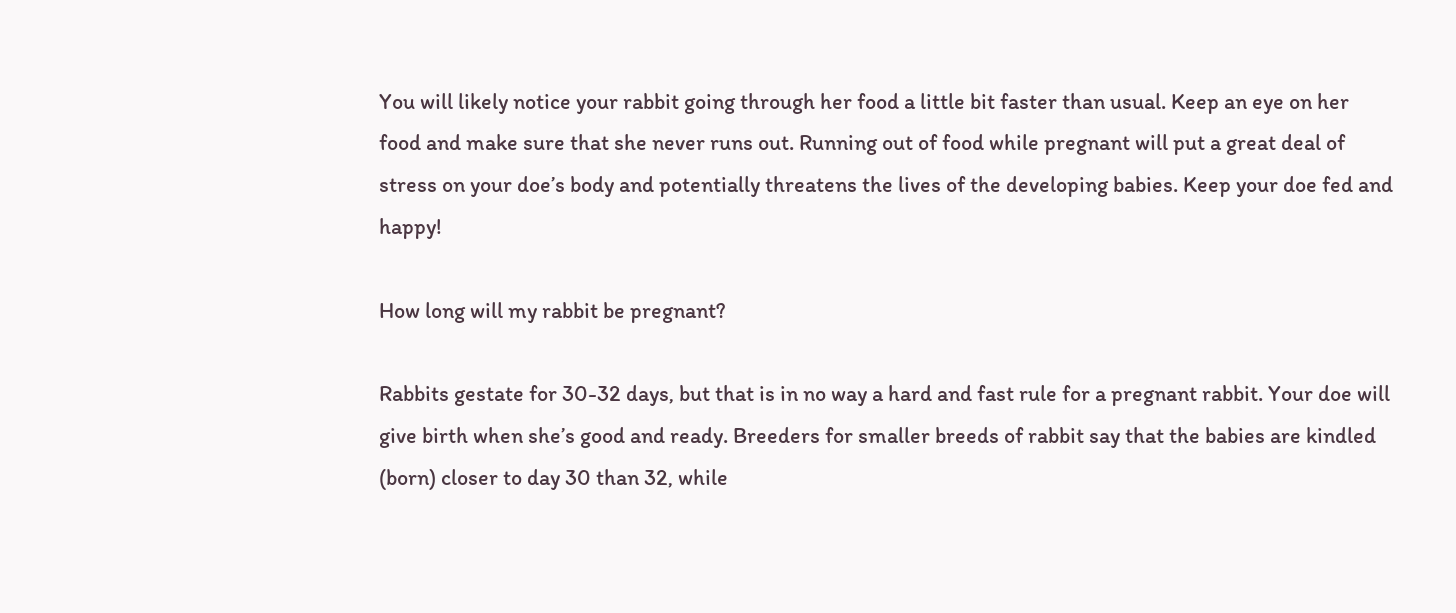You will likely notice your rabbit going through her food a little bit faster than usual. Keep an eye on her food and make sure that she never runs out. Running out of food while pregnant will put a great deal of stress on your doe’s body and potentially threatens the lives of the developing babies. Keep your doe fed and happy!

How long will my rabbit be pregnant?

Rabbits gestate for 30-32 days, but that is in no way a hard and fast rule for a pregnant rabbit. Your doe will give birth when she’s good and ready. Breeders for smaller breeds of rabbit say that the babies are kindled (born) closer to day 30 than 32, while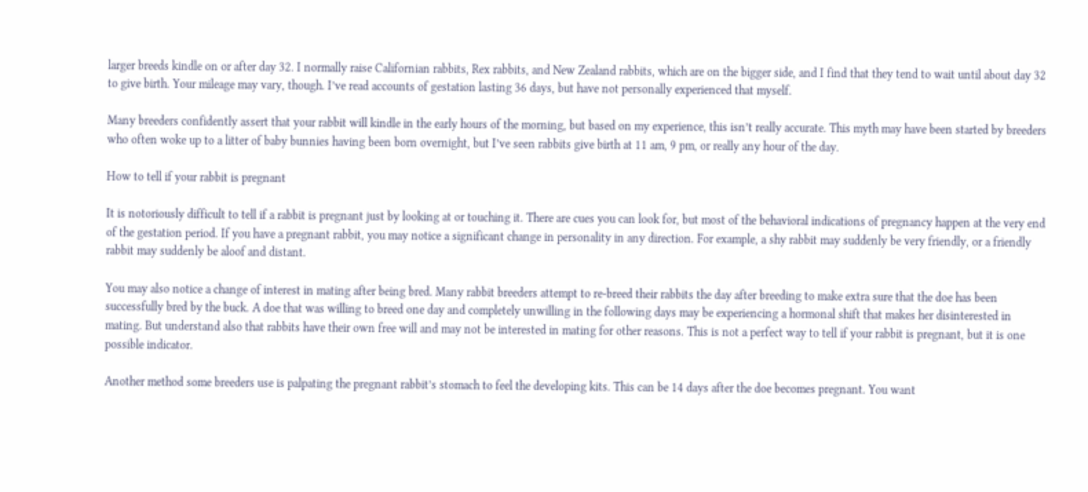larger breeds kindle on or after day 32. I normally raise Californian rabbits, Rex rabbits, and New Zealand rabbits, which are on the bigger side, and I find that they tend to wait until about day 32 to give birth. Your mileage may vary, though. I’ve read accounts of gestation lasting 36 days, but have not personally experienced that myself.

Many breeders confidently assert that your rabbit will kindle in the early hours of the morning, but based on my experience, this isn’t really accurate. This myth may have been started by breeders who often woke up to a litter of baby bunnies having been born overnight, but I’ve seen rabbits give birth at 11 am, 9 pm, or really any hour of the day.

How to tell if your rabbit is pregnant

It is notoriously difficult to tell if a rabbit is pregnant just by looking at or touching it. There are cues you can look for, but most of the behavioral indications of pregnancy happen at the very end of the gestation period. If you have a pregnant rabbit, you may notice a significant change in personality in any direction. For example, a shy rabbit may suddenly be very friendly, or a friendly rabbit may suddenly be aloof and distant.

You may also notice a change of interest in mating after being bred. Many rabbit breeders attempt to re-breed their rabbits the day after breeding to make extra sure that the doe has been successfully bred by the buck. A doe that was willing to breed one day and completely unwilling in the following days may be experiencing a hormonal shift that makes her disinterested in mating. But understand also that rabbits have their own free will and may not be interested in mating for other reasons. This is not a perfect way to tell if your rabbit is pregnant, but it is one possible indicator.

Another method some breeders use is palpating the pregnant rabbit’s stomach to feel the developing kits. This can be 14 days after the doe becomes pregnant. You want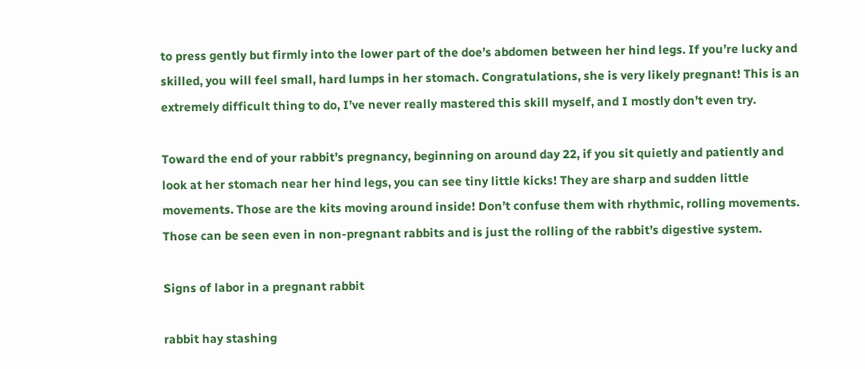to press gently but firmly into the lower part of the doe’s abdomen between her hind legs. If you’re lucky and skilled, you will feel small, hard lumps in her stomach. Congratulations, she is very likely pregnant! This is an extremely difficult thing to do, I’ve never really mastered this skill myself, and I mostly don’t even try.

Toward the end of your rabbit’s pregnancy, beginning on around day 22, if you sit quietly and patiently and look at her stomach near her hind legs, you can see tiny little kicks! They are sharp and sudden little movements. Those are the kits moving around inside! Don’t confuse them with rhythmic, rolling movements. Those can be seen even in non-pregnant rabbits and is just the rolling of the rabbit’s digestive system.

Signs of labor in a pregnant rabbit

rabbit hay stashing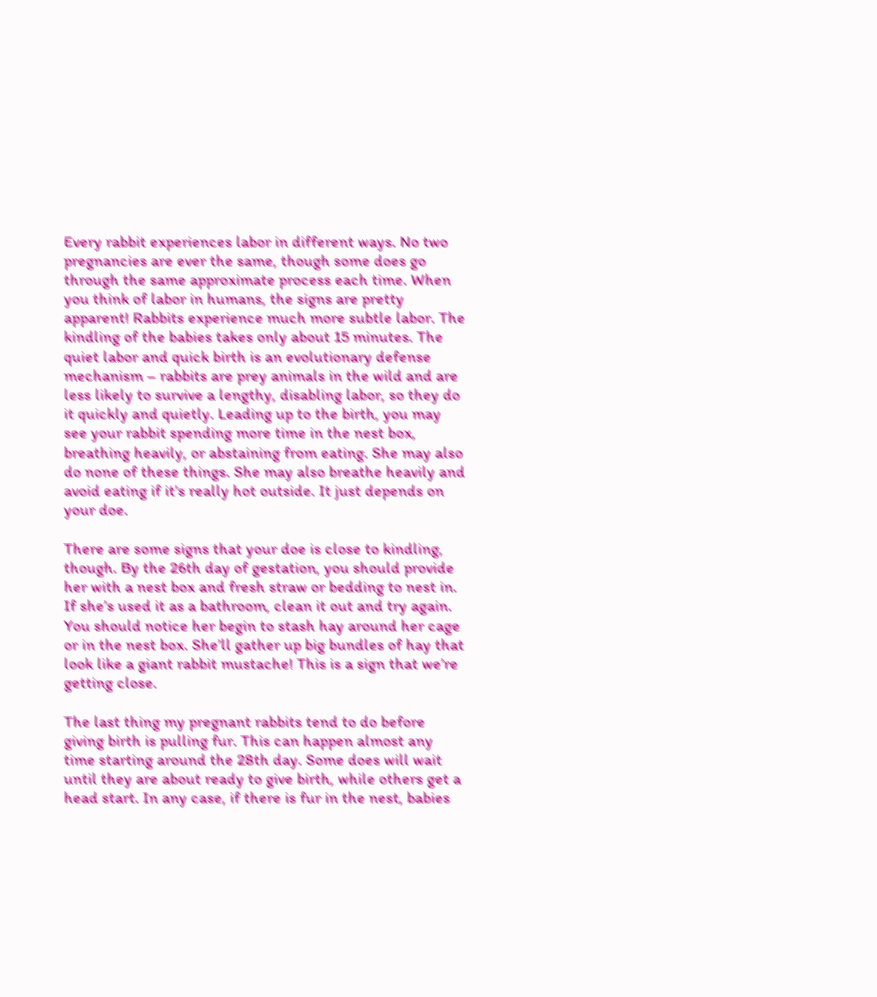Every rabbit experiences labor in different ways. No two pregnancies are ever the same, though some does go through the same approximate process each time. When you think of labor in humans, the signs are pretty apparent! Rabbits experience much more subtle labor. The kindling of the babies takes only about 15 minutes. The quiet labor and quick birth is an evolutionary defense mechanism – rabbits are prey animals in the wild and are less likely to survive a lengthy, disabling labor, so they do it quickly and quietly. Leading up to the birth, you may see your rabbit spending more time in the nest box, breathing heavily, or abstaining from eating. She may also do none of these things. She may also breathe heavily and avoid eating if it’s really hot outside. It just depends on your doe.

There are some signs that your doe is close to kindling, though. By the 26th day of gestation, you should provide her with a nest box and fresh straw or bedding to nest in. If she’s used it as a bathroom, clean it out and try again. You should notice her begin to stash hay around her cage or in the nest box. She’ll gather up big bundles of hay that look like a giant rabbit mustache! This is a sign that we’re getting close.

The last thing my pregnant rabbits tend to do before giving birth is pulling fur. This can happen almost any time starting around the 28th day. Some does will wait until they are about ready to give birth, while others get a head start. In any case, if there is fur in the nest, babies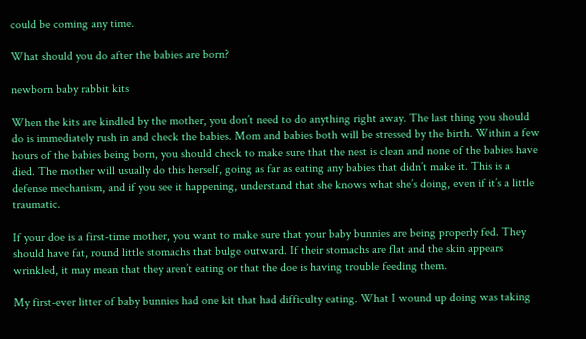could be coming any time.

What should you do after the babies are born?

newborn baby rabbit kits

When the kits are kindled by the mother, you don’t need to do anything right away. The last thing you should do is immediately rush in and check the babies. Mom and babies both will be stressed by the birth. Within a few hours of the babies being born, you should check to make sure that the nest is clean and none of the babies have died. The mother will usually do this herself, going as far as eating any babies that didn’t make it. This is a defense mechanism, and if you see it happening, understand that she knows what she’s doing, even if it’s a little traumatic.

If your doe is a first-time mother, you want to make sure that your baby bunnies are being properly fed. They should have fat, round little stomachs that bulge outward. If their stomachs are flat and the skin appears wrinkled, it may mean that they aren’t eating or that the doe is having trouble feeding them.

My first-ever litter of baby bunnies had one kit that had difficulty eating. What I wound up doing was taking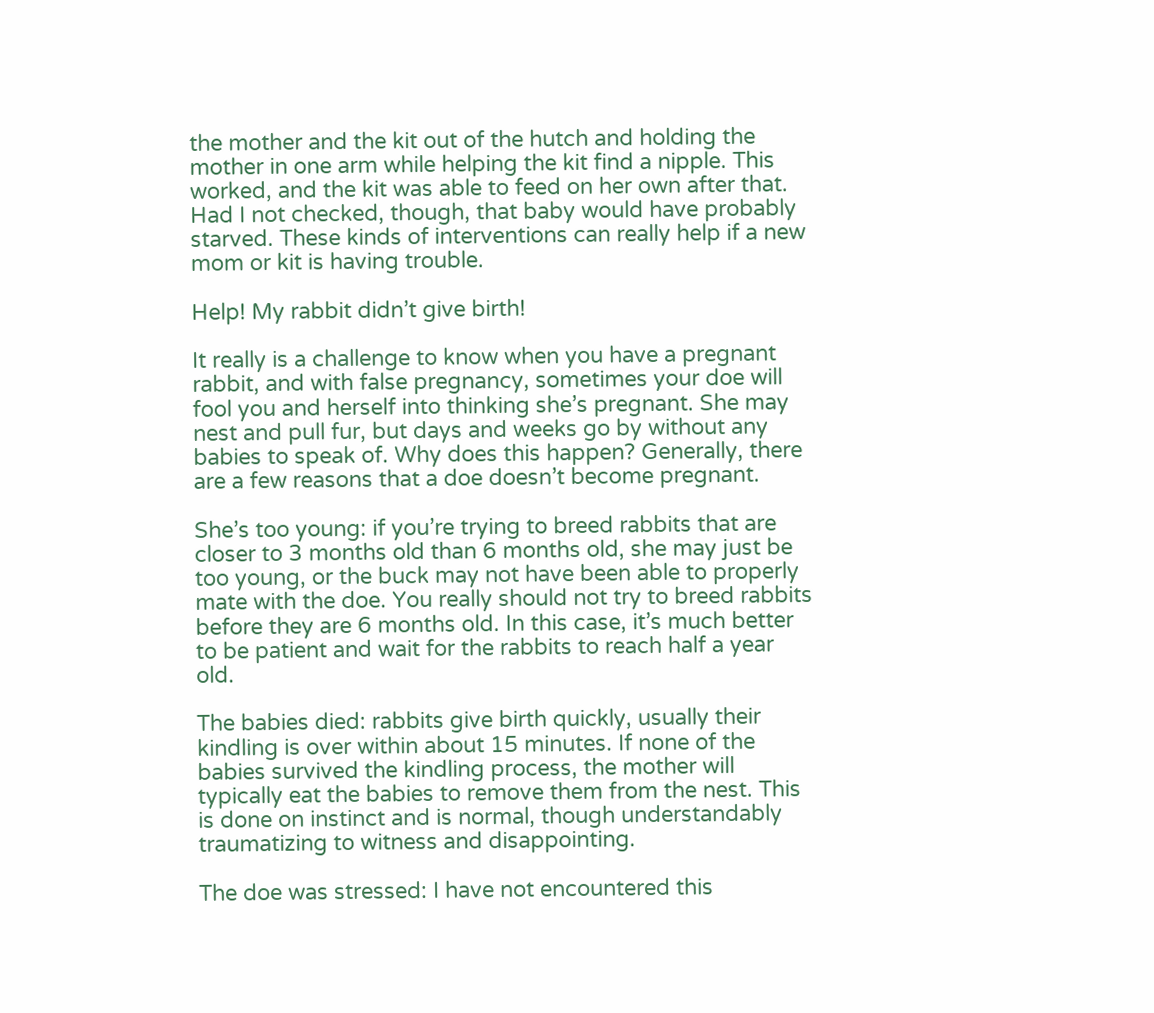the mother and the kit out of the hutch and holding the mother in one arm while helping the kit find a nipple. This worked, and the kit was able to feed on her own after that. Had I not checked, though, that baby would have probably starved. These kinds of interventions can really help if a new mom or kit is having trouble.

Help! My rabbit didn’t give birth!

It really is a challenge to know when you have a pregnant rabbit, and with false pregnancy, sometimes your doe will fool you and herself into thinking she’s pregnant. She may nest and pull fur, but days and weeks go by without any babies to speak of. Why does this happen? Generally, there are a few reasons that a doe doesn’t become pregnant.

She’s too young: if you’re trying to breed rabbits that are closer to 3 months old than 6 months old, she may just be too young, or the buck may not have been able to properly mate with the doe. You really should not try to breed rabbits before they are 6 months old. In this case, it’s much better to be patient and wait for the rabbits to reach half a year old.

The babies died: rabbits give birth quickly, usually their kindling is over within about 15 minutes. If none of the babies survived the kindling process, the mother will typically eat the babies to remove them from the nest. This is done on instinct and is normal, though understandably traumatizing to witness and disappointing.

The doe was stressed: I have not encountered this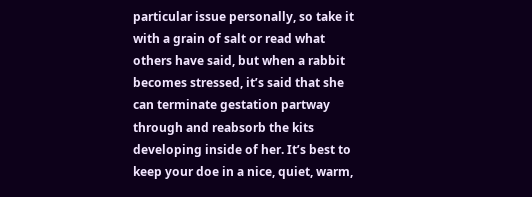particular issue personally, so take it with a grain of salt or read what others have said, but when a rabbit becomes stressed, it’s said that she can terminate gestation partway through and reabsorb the kits developing inside of her. It’s best to keep your doe in a nice, quiet, warm,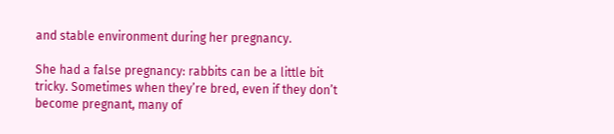and stable environment during her pregnancy.

She had a false pregnancy: rabbits can be a little bit tricky. Sometimes when they’re bred, even if they don’t become pregnant, many of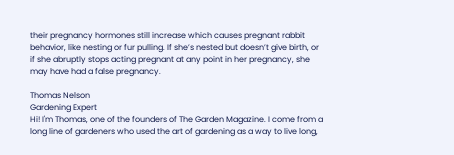their pregnancy hormones still increase which causes pregnant rabbit behavior, like nesting or fur pulling. If she’s nested but doesn’t give birth, or if she abruptly stops acting pregnant at any point in her pregnancy, she may have had a false pregnancy.

Thomas Nelson
Gardening Expert
Hi! I'm Thomas, one of the founders of The Garden Magazine. I come from a long line of gardeners who used the art of gardening as a way to live long,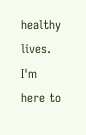healthy lives. I'm here to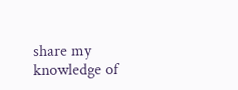share my knowledge of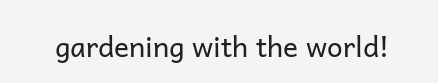gardening with the world!